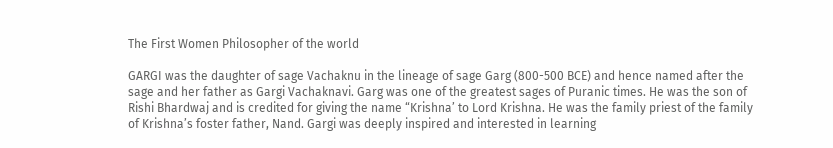The First Women Philosopher of the world

GARGI was the daughter of sage Vachaknu in the lineage of sage Garg (800-500 BCE) and hence named after the sage and her father as Gargi Vachaknavi. Garg was one of the greatest sages of Puranic times. He was the son of Rishi Bhardwaj and is credited for giving the name “Krishna’ to Lord Krishna. He was the family priest of the family of Krishna’s foster father, Nand. Gargi was deeply inspired and interested in learning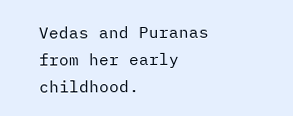Vedas and Puranas from her early childhood.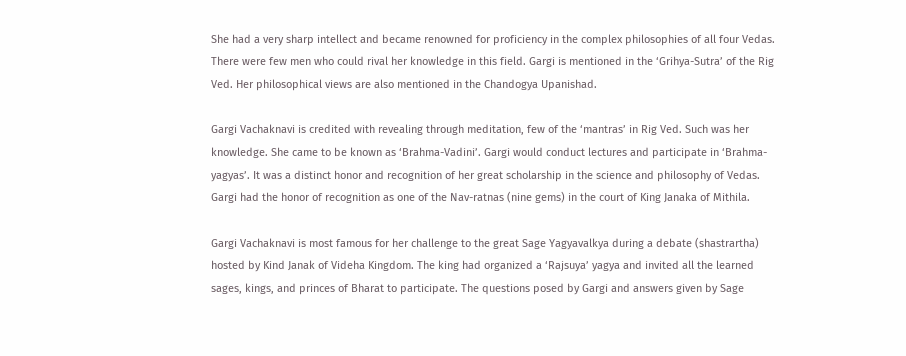She had a very sharp intellect and became renowned for proficiency in the complex philosophies of all four Vedas. There were few men who could rival her knowledge in this field. Gargi is mentioned in the ‘Grihya-Sutra’ of the Rig Ved. Her philosophical views are also mentioned in the Chandogya Upanishad.

Gargi Vachaknavi is credited with revealing through meditation, few of the ‘mantras’ in Rig Ved. Such was her knowledge. She came to be known as ‘Brahma-Vadini’. Gargi would conduct lectures and participate in ‘Brahma-yagyas’. It was a distinct honor and recognition of her great scholarship in the science and philosophy of Vedas. Gargi had the honor of recognition as one of the Nav-ratnas (nine gems) in the court of King Janaka of Mithila.

Gargi Vachaknavi is most famous for her challenge to the great Sage Yagyavalkya during a debate (shastrartha) hosted by Kind Janak of Videha Kingdom. The king had organized a ‘Rajsuya’ yagya and invited all the learned sages, kings, and princes of Bharat to participate. The questions posed by Gargi and answers given by Sage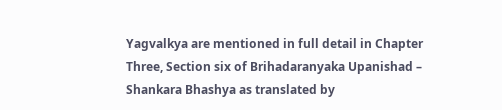Yagvalkya are mentioned in full detail in Chapter Three, Section six of Brihadaranyaka Upanishad – Shankara Bhashya as translated by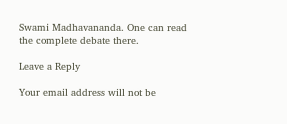Swami Madhavananda. One can read the complete debate there.

Leave a Reply

Your email address will not be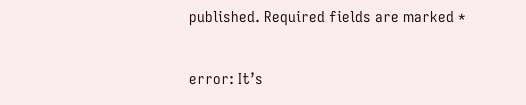published. Required fields are marked *

error: It’s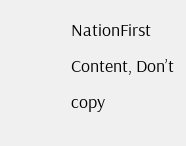NationFirst Content, Don’t copy